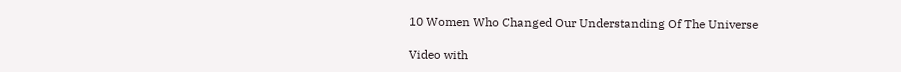10 Women Who Changed Our Understanding Of The Universe

Video with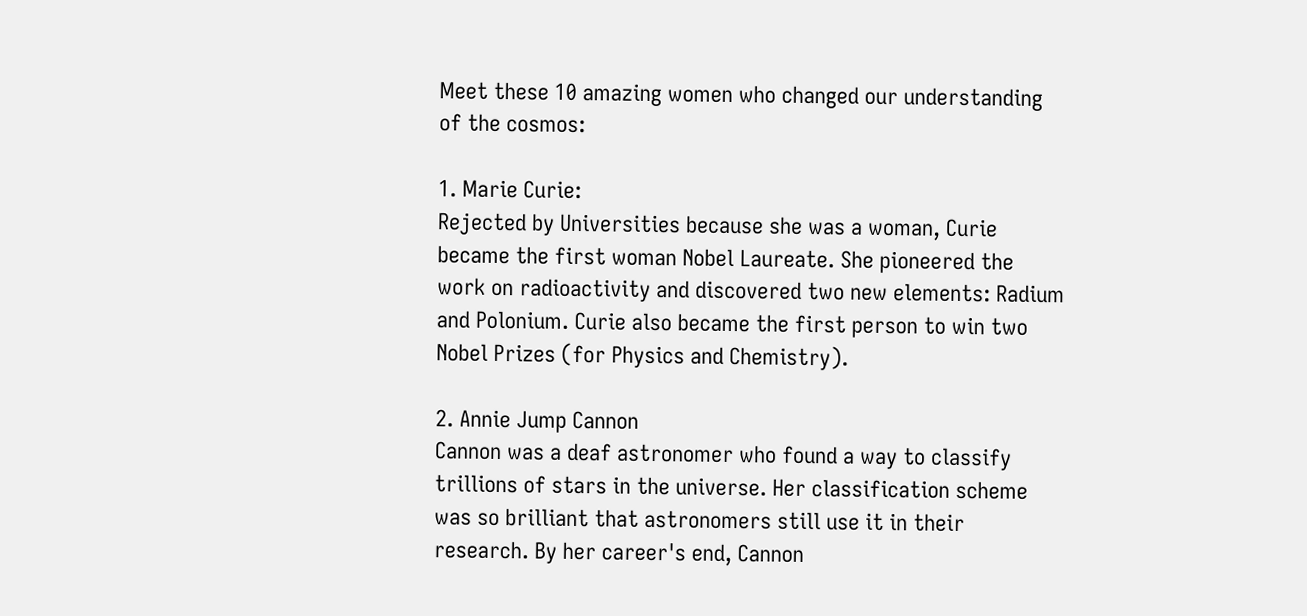Meet these 10 amazing women who changed our understanding of the cosmos:

1. Marie Curie:
Rejected by Universities because she was a woman, Curie became the first woman Nobel Laureate. She pioneered the work on radioactivity and discovered two new elements: Radium and Polonium. Curie also became the first person to win two Nobel Prizes (for Physics and Chemistry).

2. Annie Jump Cannon
Cannon was a deaf astronomer who found a way to classify trillions of stars in the universe. Her classification scheme was so brilliant that astronomers still use it in their research. By her career's end, Cannon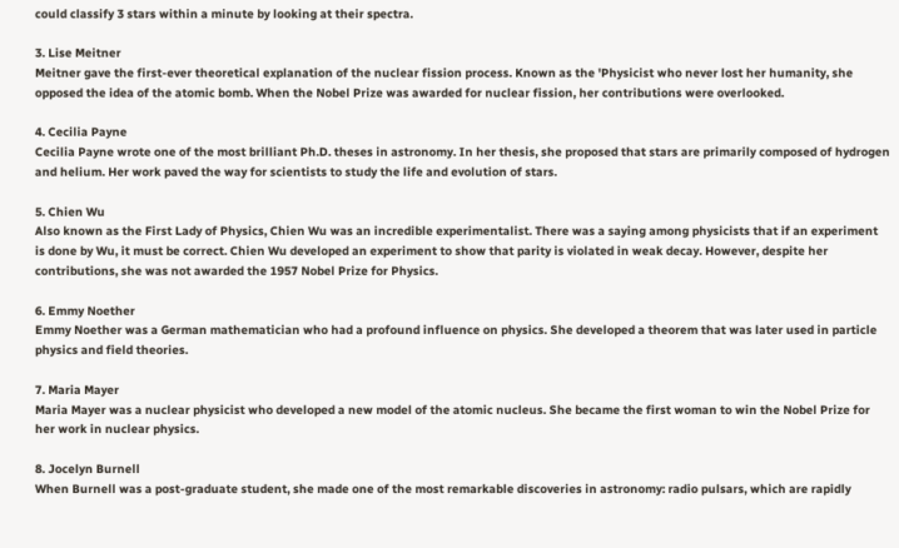could classify 3 stars within a minute by looking at their spectra.

3. Lise Meitner
Meitner gave the first-ever theoretical explanation of the nuclear fission process. Known as the 'Physicist who never lost her humanity, she opposed the idea of the atomic bomb. When the Nobel Prize was awarded for nuclear fission, her contributions were overlooked.

4. Cecilia Payne
Cecilia Payne wrote one of the most brilliant Ph.D. theses in astronomy. In her thesis, she proposed that stars are primarily composed of hydrogen and helium. Her work paved the way for scientists to study the life and evolution of stars.

5. Chien Wu
Also known as the First Lady of Physics, Chien Wu was an incredible experimentalist. There was a saying among physicists that if an experiment is done by Wu, it must be correct. Chien Wu developed an experiment to show that parity is violated in weak decay. However, despite her contributions, she was not awarded the 1957 Nobel Prize for Physics.

6. Emmy Noether
Emmy Noether was a German mathematician who had a profound influence on physics. She developed a theorem that was later used in particle physics and field theories.

7. Maria Mayer
Maria Mayer was a nuclear physicist who developed a new model of the atomic nucleus. She became the first woman to win the Nobel Prize for her work in nuclear physics.

8. Jocelyn Burnell
When Burnell was a post-graduate student, she made one of the most remarkable discoveries in astronomy: radio pulsars, which are rapidly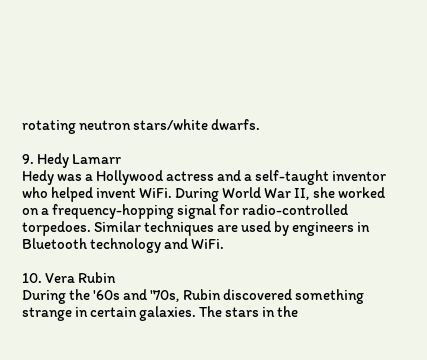rotating neutron stars/white dwarfs.

9. Hedy Lamarr
Hedy was a Hollywood actress and a self-taught inventor who helped invent WiFi. During World War II, she worked on a frequency-hopping signal for radio-controlled torpedoes. Similar techniques are used by engineers in Bluetooth technology and WiFi.

10. Vera Rubin
During the '60s and '70s, Rubin discovered something strange in certain galaxies. The stars in the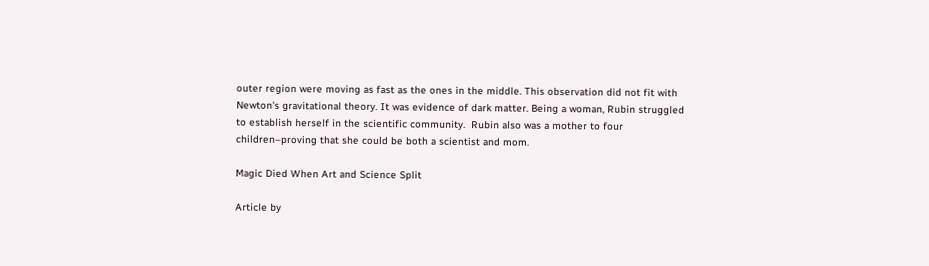outer region were moving as fast as the ones in the middle. This observation did not fit with Newton's gravitational theory. It was evidence of dark matter. Being a woman, Rubin struggled to establish herself in the scientific community.  Rubin also was a mother to four children–proving that she could be both a scientist and mom.

Magic Died When Art and Science Split

Article by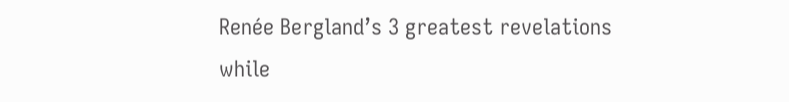Renée Bergland’s 3 greatest revelations while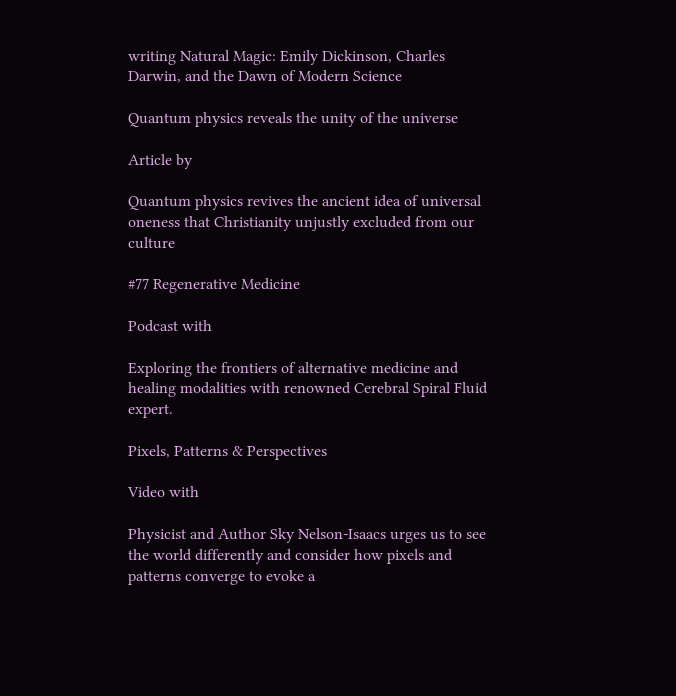writing Natural Magic: Emily Dickinson, Charles Darwin, and the Dawn of Modern Science

Quantum physics reveals the unity of the universe

Article by

Quantum physics revives the ancient idea of universal oneness that Christianity unjustly excluded from our culture

#77 Regenerative Medicine

Podcast with

Exploring the frontiers of alternative medicine and healing modalities with renowned Cerebral Spiral Fluid expert.

Pixels, Patterns & Perspectives

Video with

Physicist and Author Sky Nelson-Isaacs urges us to see the world differently and consider how pixels and patterns converge to evoke a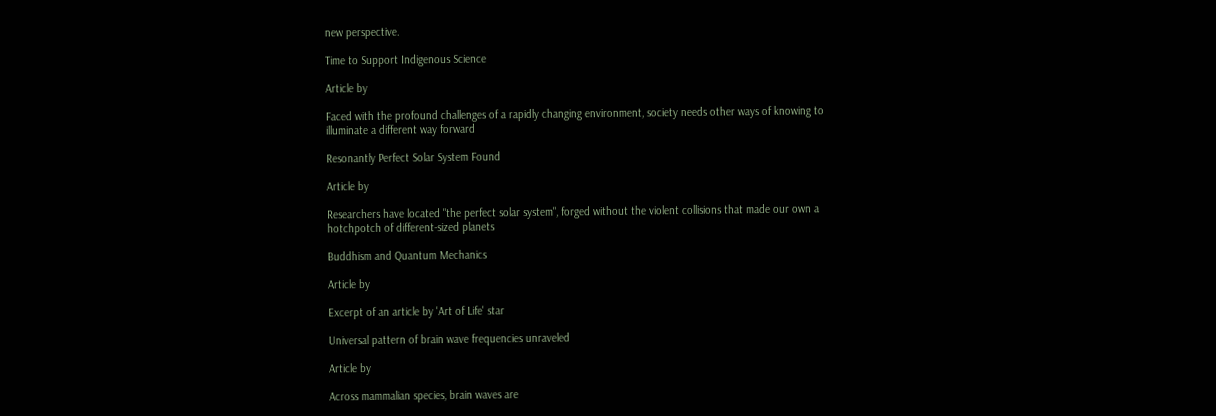new perspective.

Time to Support Indigenous Science

Article by

Faced with the profound challenges of a rapidly changing environment, society needs other ways of knowing to illuminate a different way forward

Resonantly Perfect Solar System Found

Article by

Researchers have located "the perfect solar system", forged without the violent collisions that made our own a hotchpotch of different-sized planets

Buddhism and Quantum Mechanics

Article by

Excerpt of an article by 'Art of Life' star

Universal pattern of brain wave frequencies unraveled

Article by

Across mammalian species, brain waves are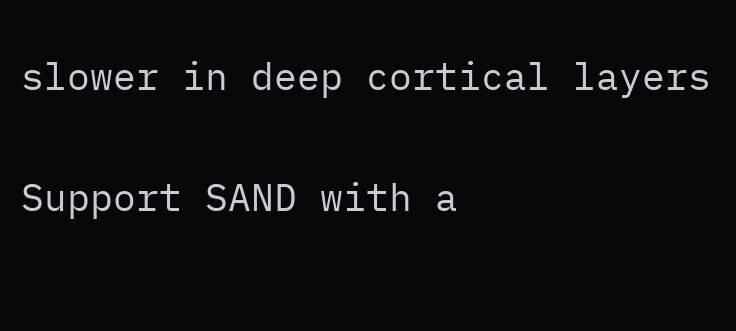slower in deep cortical layers

Support SAND with a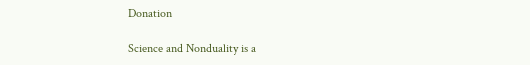Donation

Science and Nonduality is a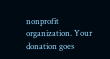nonprofit organization. Your donation goes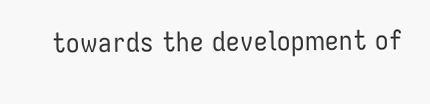towards the development of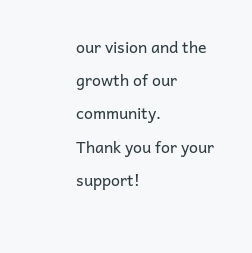our vision and the growth of our community.
Thank you for your support!